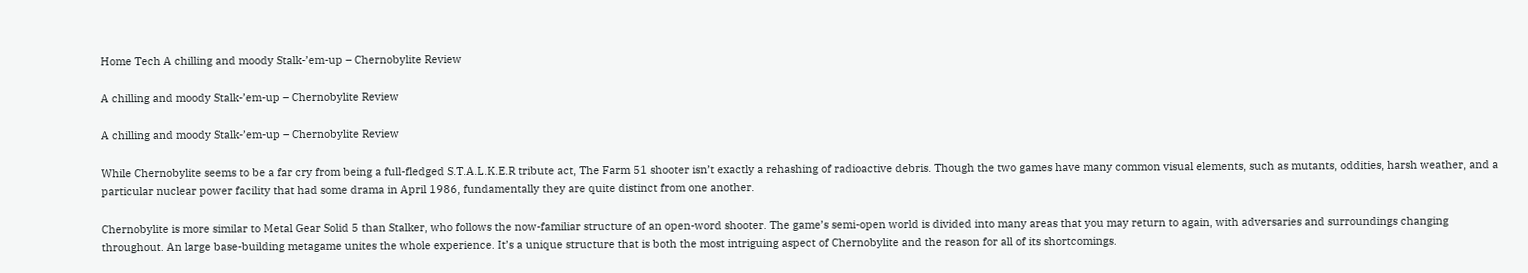Home Tech A chilling and moody Stalk-’em-up – Chernobylite Review

A chilling and moody Stalk-’em-up – Chernobylite Review

A chilling and moody Stalk-’em-up – Chernobylite Review

While Chernobylite seems to be a far cry from being a full-fledged S.T.A.L.K.E.R tribute act, The Farm 51 shooter isn’t exactly a rehashing of radioactive debris. Though the two games have many common visual elements, such as mutants, oddities, harsh weather, and a particular nuclear power facility that had some drama in April 1986, fundamentally they are quite distinct from one another.

Chernobylite is more similar to Metal Gear Solid 5 than Stalker, who follows the now-familiar structure of an open-word shooter. The game’s semi-open world is divided into many areas that you may return to again, with adversaries and surroundings changing throughout. An large base-building metagame unites the whole experience. It’s a unique structure that is both the most intriguing aspect of Chernobylite and the reason for all of its shortcomings.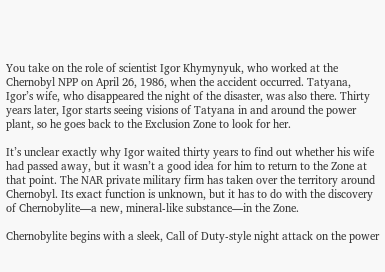You take on the role of scientist Igor Khymynyuk, who worked at the Chernobyl NPP on April 26, 1986, when the accident occurred. Tatyana, Igor’s wife, who disappeared the night of the disaster, was also there. Thirty years later, Igor starts seeing visions of Tatyana in and around the power plant, so he goes back to the Exclusion Zone to look for her.

It’s unclear exactly why Igor waited thirty years to find out whether his wife had passed away, but it wasn’t a good idea for him to return to the Zone at that point. The NAR private military firm has taken over the territory around Chernobyl. Its exact function is unknown, but it has to do with the discovery of Chernobylite—a new, mineral-like substance—in the Zone.

Chernobylite begins with a sleek, Call of Duty-style night attack on the power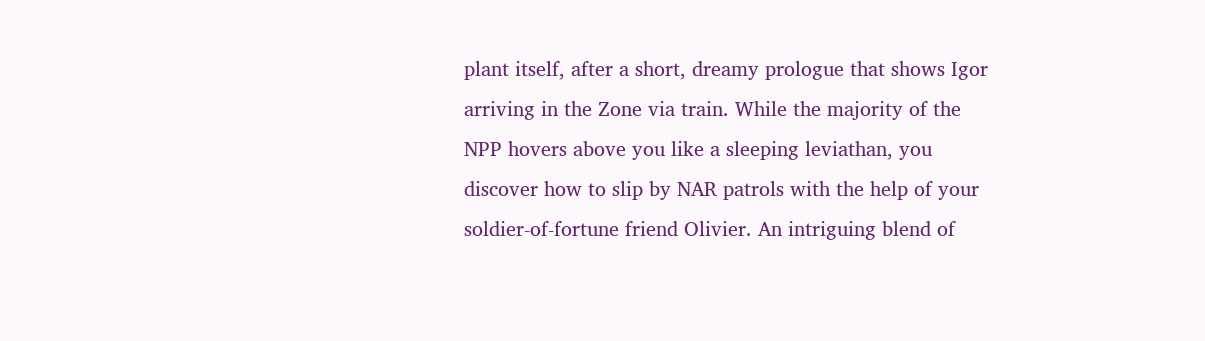plant itself, after a short, dreamy prologue that shows Igor arriving in the Zone via train. While the majority of the NPP hovers above you like a sleeping leviathan, you discover how to slip by NAR patrols with the help of your soldier-of-fortune friend Olivier. An intriguing blend of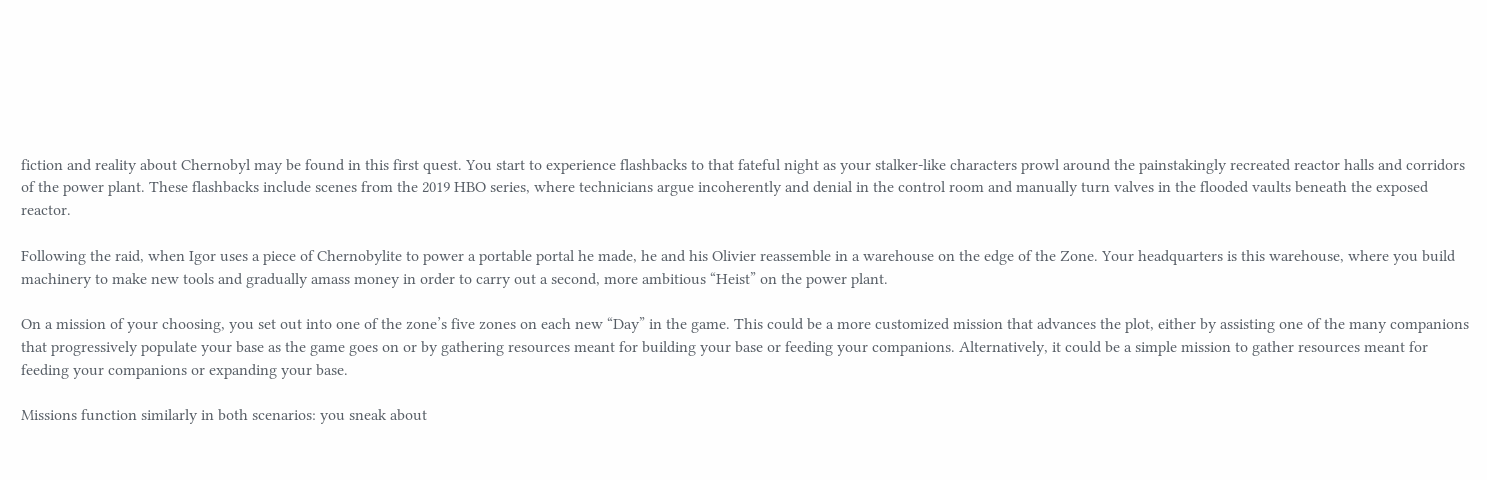fiction and reality about Chernobyl may be found in this first quest. You start to experience flashbacks to that fateful night as your stalker-like characters prowl around the painstakingly recreated reactor halls and corridors of the power plant. These flashbacks include scenes from the 2019 HBO series, where technicians argue incoherently and denial in the control room and manually turn valves in the flooded vaults beneath the exposed reactor.

Following the raid, when Igor uses a piece of Chernobylite to power a portable portal he made, he and his Olivier reassemble in a warehouse on the edge of the Zone. Your headquarters is this warehouse, where you build machinery to make new tools and gradually amass money in order to carry out a second, more ambitious “Heist” on the power plant.

On a mission of your choosing, you set out into one of the zone’s five zones on each new “Day” in the game. This could be a more customized mission that advances the plot, either by assisting one of the many companions that progressively populate your base as the game goes on or by gathering resources meant for building your base or feeding your companions. Alternatively, it could be a simple mission to gather resources meant for feeding your companions or expanding your base.

Missions function similarly in both scenarios: you sneak about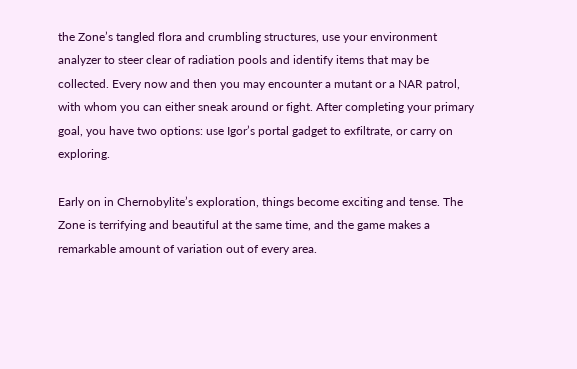the Zone’s tangled flora and crumbling structures, use your environment analyzer to steer clear of radiation pools and identify items that may be collected. Every now and then you may encounter a mutant or a NAR patrol, with whom you can either sneak around or fight. After completing your primary goal, you have two options: use Igor’s portal gadget to exfiltrate, or carry on exploring.

Early on in Chernobylite’s exploration, things become exciting and tense. The Zone is terrifying and beautiful at the same time, and the game makes a remarkable amount of variation out of every area.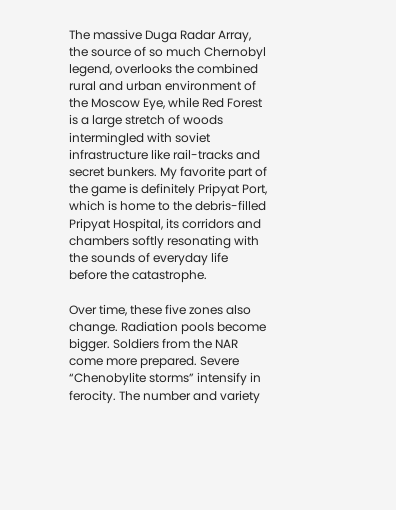The massive Duga Radar Array, the source of so much Chernobyl legend, overlooks the combined rural and urban environment of the Moscow Eye, while Red Forest is a large stretch of woods intermingled with soviet infrastructure like rail-tracks and secret bunkers. My favorite part of the game is definitely Pripyat Port, which is home to the debris-filled Pripyat Hospital, its corridors and chambers softly resonating with the sounds of everyday life before the catastrophe.

Over time, these five zones also change. Radiation pools become bigger. Soldiers from the NAR come more prepared. Severe “Chenobylite storms” intensify in ferocity. The number and variety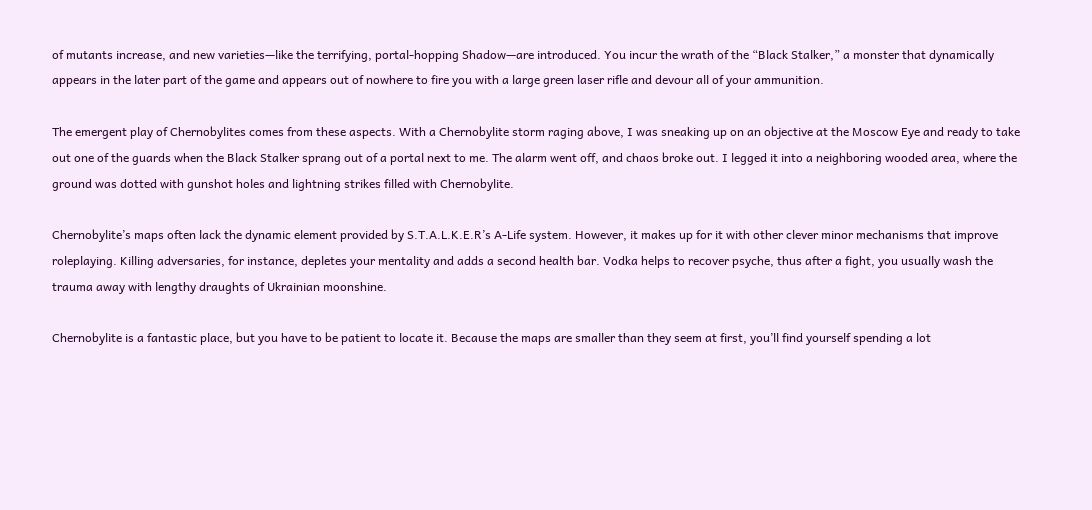of mutants increase, and new varieties—like the terrifying, portal-hopping Shadow—are introduced. You incur the wrath of the “Black Stalker,” a monster that dynamically appears in the later part of the game and appears out of nowhere to fire you with a large green laser rifle and devour all of your ammunition.

The emergent play of Chernobylites comes from these aspects. With a Chernobylite storm raging above, I was sneaking up on an objective at the Moscow Eye and ready to take out one of the guards when the Black Stalker sprang out of a portal next to me. The alarm went off, and chaos broke out. I legged it into a neighboring wooded area, where the ground was dotted with gunshot holes and lightning strikes filled with Chernobylite.

Chernobylite’s maps often lack the dynamic element provided by S.T.A.L.K.E.R’s A-Life system. However, it makes up for it with other clever minor mechanisms that improve roleplaying. Killing adversaries, for instance, depletes your mentality and adds a second health bar. Vodka helps to recover psyche, thus after a fight, you usually wash the trauma away with lengthy draughts of Ukrainian moonshine.

Chernobylite is a fantastic place, but you have to be patient to locate it. Because the maps are smaller than they seem at first, you’ll find yourself spending a lot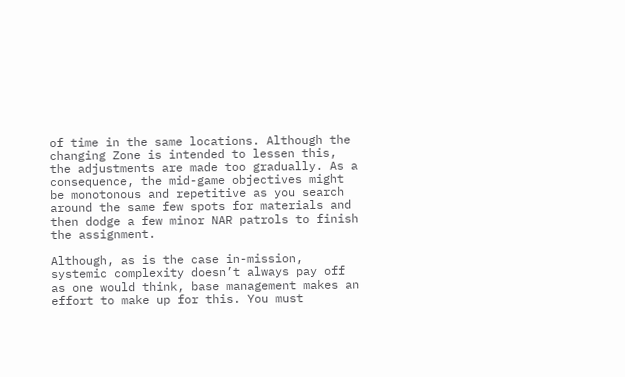of time in the same locations. Although the changing Zone is intended to lessen this, the adjustments are made too gradually. As a consequence, the mid-game objectives might be monotonous and repetitive as you search around the same few spots for materials and then dodge a few minor NAR patrols to finish the assignment.

Although, as is the case in-mission, systemic complexity doesn’t always pay off as one would think, base management makes an effort to make up for this. You must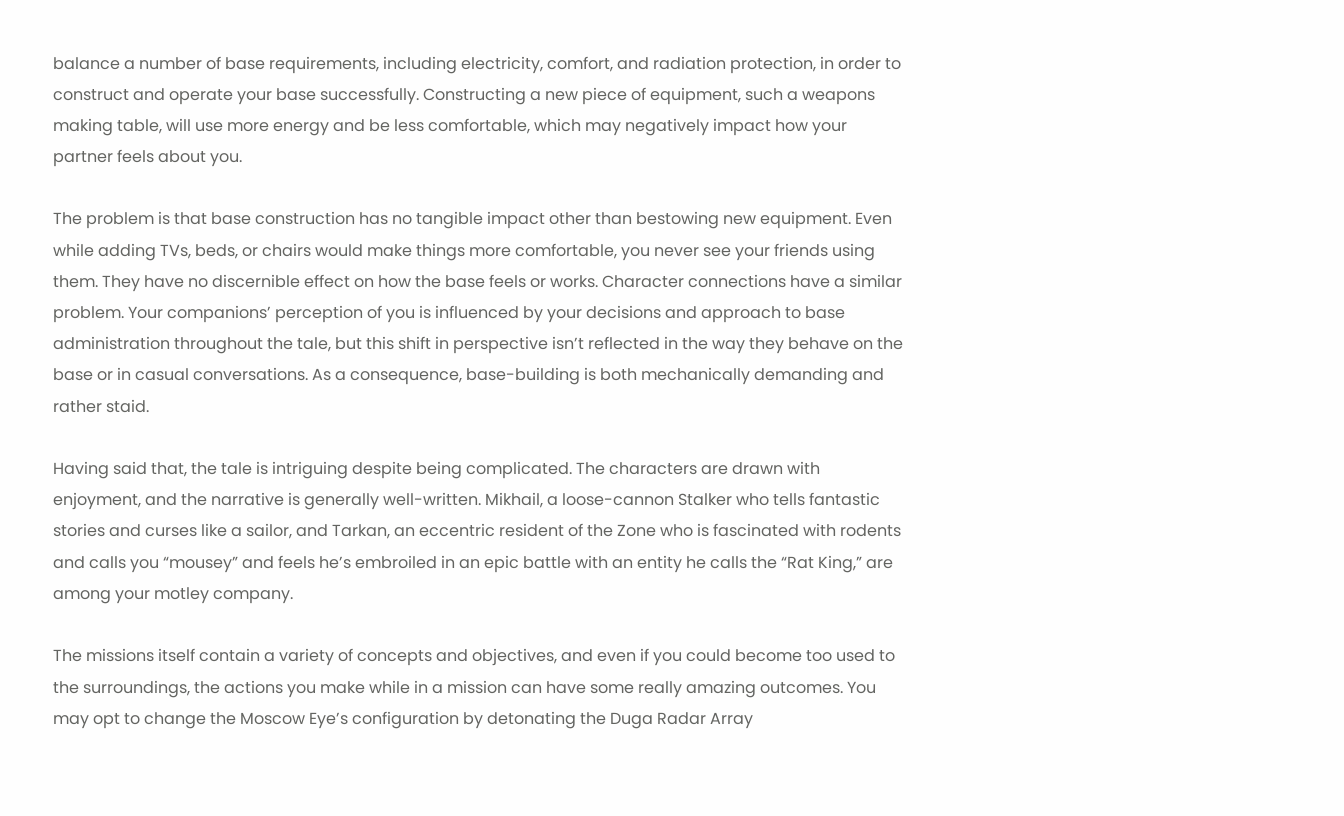balance a number of base requirements, including electricity, comfort, and radiation protection, in order to construct and operate your base successfully. Constructing a new piece of equipment, such a weapons making table, will use more energy and be less comfortable, which may negatively impact how your partner feels about you.

The problem is that base construction has no tangible impact other than bestowing new equipment. Even while adding TVs, beds, or chairs would make things more comfortable, you never see your friends using them. They have no discernible effect on how the base feels or works. Character connections have a similar problem. Your companions’ perception of you is influenced by your decisions and approach to base administration throughout the tale, but this shift in perspective isn’t reflected in the way they behave on the base or in casual conversations. As a consequence, base-building is both mechanically demanding and rather staid.

Having said that, the tale is intriguing despite being complicated. The characters are drawn with enjoyment, and the narrative is generally well-written. Mikhail, a loose-cannon Stalker who tells fantastic stories and curses like a sailor, and Tarkan, an eccentric resident of the Zone who is fascinated with rodents and calls you “mousey” and feels he’s embroiled in an epic battle with an entity he calls the “Rat King,” are among your motley company.

The missions itself contain a variety of concepts and objectives, and even if you could become too used to the surroundings, the actions you make while in a mission can have some really amazing outcomes. You may opt to change the Moscow Eye’s configuration by detonating the Duga Radar Array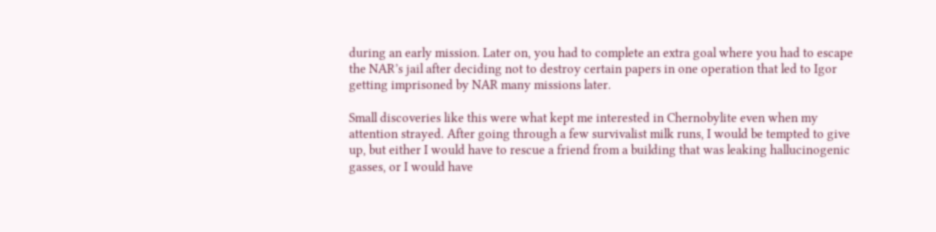during an early mission. Later on, you had to complete an extra goal where you had to escape the NAR’s jail after deciding not to destroy certain papers in one operation that led to Igor getting imprisoned by NAR many missions later.

Small discoveries like this were what kept me interested in Chernobylite even when my attention strayed. After going through a few survivalist milk runs, I would be tempted to give up, but either I would have to rescue a friend from a building that was leaking hallucinogenic gasses, or I would have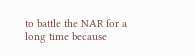to battle the NAR for a long time because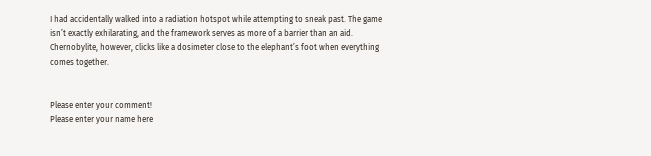I had accidentally walked into a radiation hotspot while attempting to sneak past. The game isn’t exactly exhilarating, and the framework serves as more of a barrier than an aid. Chernobylite, however, clicks like a dosimeter close to the elephant’s foot when everything comes together.


Please enter your comment!
Please enter your name here